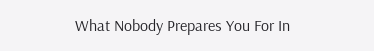What Nobody Prepares You For In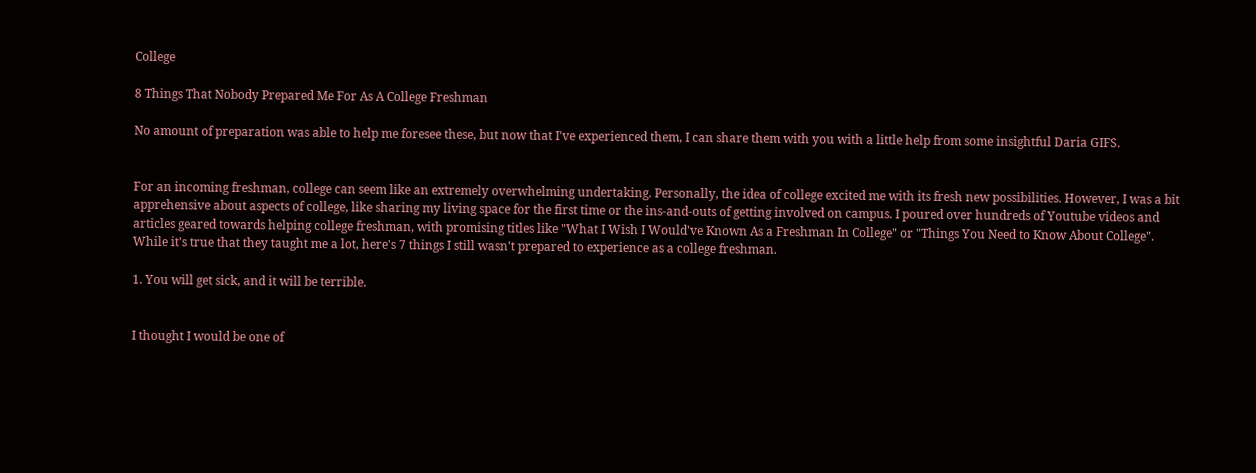College

8 Things That Nobody Prepared Me For As A College Freshman

No amount of preparation was able to help me foresee these, but now that I've experienced them, I can share them with you with a little help from some insightful Daria GIFS.


For an incoming freshman, college can seem like an extremely overwhelming undertaking. Personally, the idea of college excited me with its fresh new possibilities. However, I was a bit apprehensive about aspects of college, like sharing my living space for the first time or the ins-and-outs of getting involved on campus. I poured over hundreds of Youtube videos and articles geared towards helping college freshman, with promising titles like "What I Wish I Would've Known As a Freshman In College" or "Things You Need to Know About College". While it's true that they taught me a lot, here's 7 things I still wasn't prepared to experience as a college freshman.

1. You will get sick, and it will be terrible.


I thought I would be one of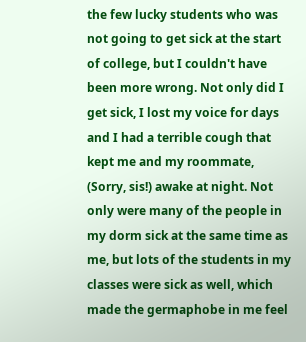the few lucky students who was not going to get sick at the start of college, but I couldn't have been more wrong. Not only did I get sick, I lost my voice for days and I had a terrible cough that kept me and my roommate, (Sorry, sis!) awake at night. Not only were many of the people in my dorm sick at the same time as me, but lots of the students in my classes were sick as well, which made the germaphobe in me feel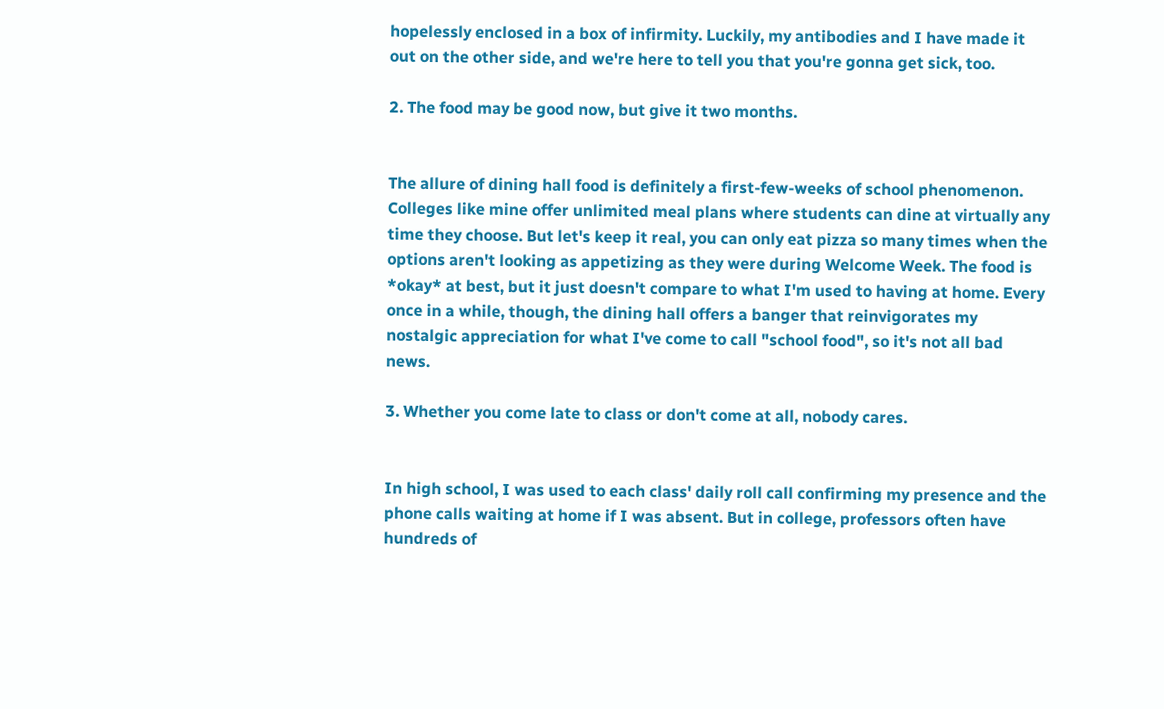hopelessly enclosed in a box of infirmity. Luckily, my antibodies and I have made it out on the other side, and we're here to tell you that you're gonna get sick, too.

2. The food may be good now, but give it two months.


The allure of dining hall food is definitely a first-few-weeks of school phenomenon. Colleges like mine offer unlimited meal plans where students can dine at virtually any time they choose. But let's keep it real, you can only eat pizza so many times when the options aren't looking as appetizing as they were during Welcome Week. The food is *okay* at best, but it just doesn't compare to what I'm used to having at home. Every once in a while, though, the dining hall offers a banger that reinvigorates my nostalgic appreciation for what I've come to call "school food", so it's not all bad news.

3. Whether you come late to class or don't come at all, nobody cares.


In high school, I was used to each class' daily roll call confirming my presence and the phone calls waiting at home if I was absent. But in college, professors often have hundreds of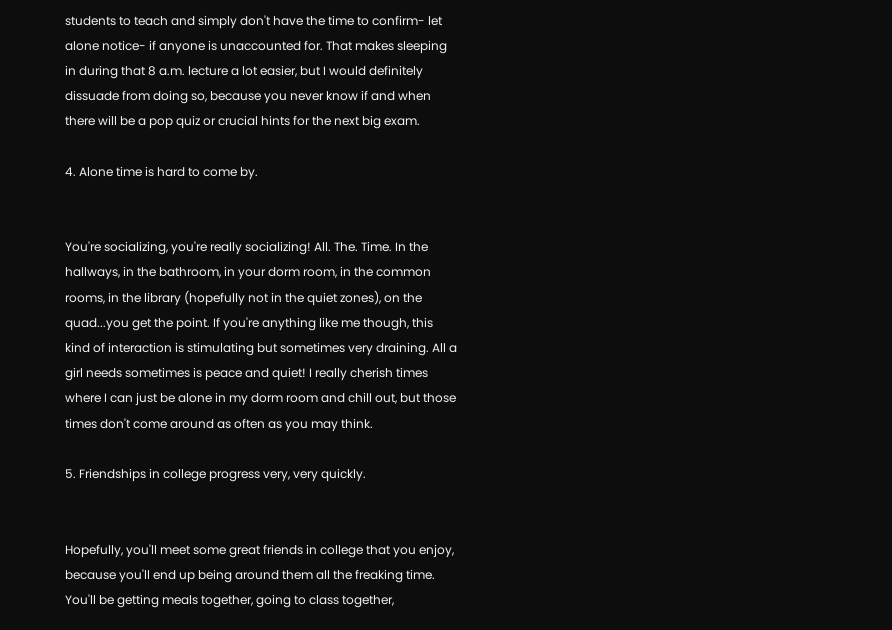students to teach and simply don't have the time to confirm- let alone notice- if anyone is unaccounted for. That makes sleeping in during that 8 a.m. lecture a lot easier, but I would definitely dissuade from doing so, because you never know if and when there will be a pop quiz or crucial hints for the next big exam.

4. Alone time is hard to come by.


You're socializing, you're really socializing! All. The. Time. In the hallways, in the bathroom, in your dorm room, in the common rooms, in the library (hopefully not in the quiet zones), on the quad...you get the point. If you're anything like me though, this kind of interaction is stimulating but sometimes very draining. All a girl needs sometimes is peace and quiet! I really cherish times where I can just be alone in my dorm room and chill out, but those times don't come around as often as you may think.

5. Friendships in college progress very, very quickly.


Hopefully, you'll meet some great friends in college that you enjoy, because you'll end up being around them all the freaking time. You'll be getting meals together, going to class together,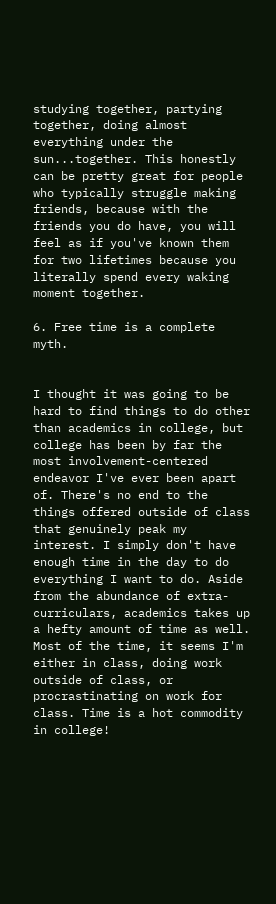studying together, partying together, doing almost everything under the sun...together. This honestly can be pretty great for people who typically struggle making friends, because with the friends you do have, you will feel as if you've known them for two lifetimes because you literally spend every waking moment together.

6. Free time is a complete myth.


I thought it was going to be hard to find things to do other than academics in college, but college has been by far the most involvement-centered endeavor I've ever been apart of. There's no end to the things offered outside of class that genuinely peak my interest. I simply don't have enough time in the day to do everything I want to do. Aside from the abundance of extra-curriculars, academics takes up a hefty amount of time as well. Most of the time, it seems I'm either in class, doing work outside of class, or procrastinating on work for class. Time is a hot commodity in college!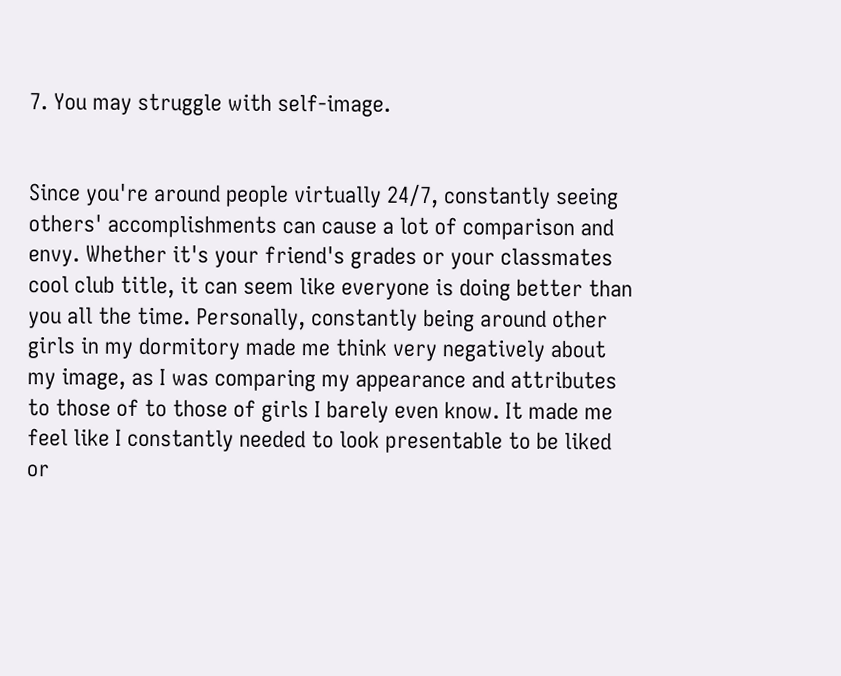7. You may struggle with self-image.


Since you're around people virtually 24/7, constantly seeing others' accomplishments can cause a lot of comparison and envy. Whether it's your friend's grades or your classmates cool club title, it can seem like everyone is doing better than you all the time. Personally, constantly being around other girls in my dormitory made me think very negatively about my image, as I was comparing my appearance and attributes to those of to those of girls I barely even know. It made me feel like I constantly needed to look presentable to be liked or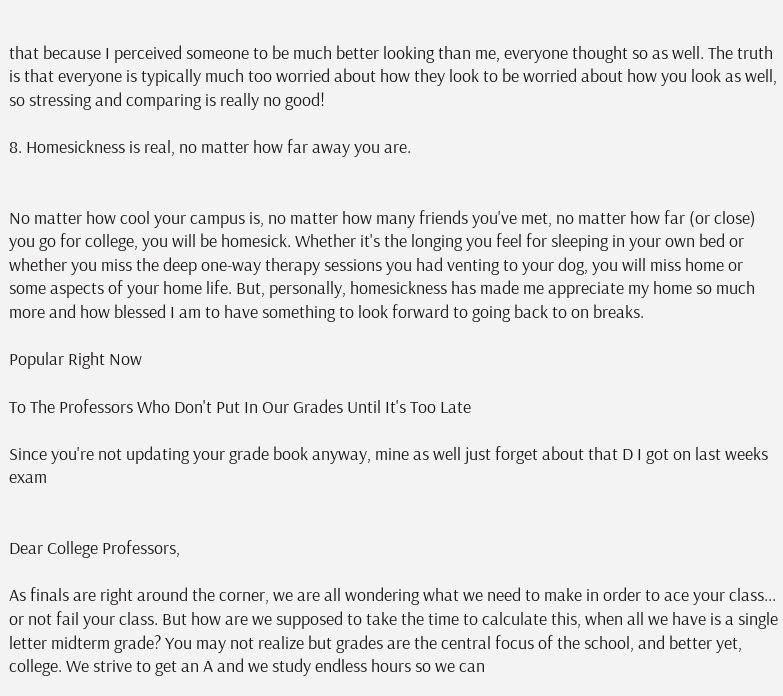that because I perceived someone to be much better looking than me, everyone thought so as well. The truth is that everyone is typically much too worried about how they look to be worried about how you look as well, so stressing and comparing is really no good!

8. Homesickness is real, no matter how far away you are.


No matter how cool your campus is, no matter how many friends you've met, no matter how far (or close) you go for college, you will be homesick. Whether it's the longing you feel for sleeping in your own bed or whether you miss the deep one-way therapy sessions you had venting to your dog, you will miss home or some aspects of your home life. But, personally, homesickness has made me appreciate my home so much more and how blessed I am to have something to look forward to going back to on breaks.

Popular Right Now

To The Professors Who Don't Put In Our Grades Until It's Too Late

Since you're not updating your grade book anyway, mine as well just forget about that D I got on last weeks exam


Dear College Professors,

As finals are right around the corner, we are all wondering what we need to make in order to ace your class... or not fail your class. But how are we supposed to take the time to calculate this, when all we have is a single letter midterm grade? You may not realize but grades are the central focus of the school, and better yet, college. We strive to get an A and we study endless hours so we can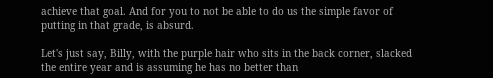achieve that goal. And for you to not be able to do us the simple favor of putting in that grade, is absurd.

Let's just say, Billy, with the purple hair who sits in the back corner, slacked the entire year and is assuming he has no better than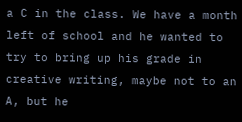a C in the class. We have a month left of school and he wanted to try to bring up his grade in creative writing, maybe not to an A, but he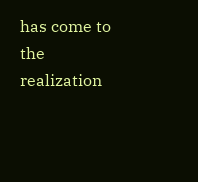has come to the realization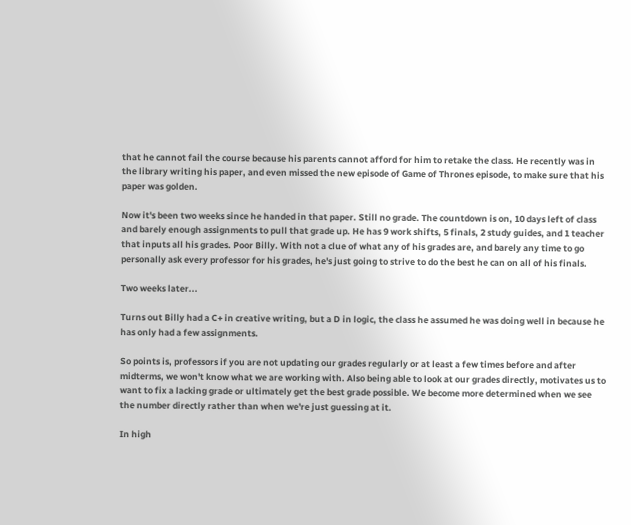that he cannot fail the course because his parents cannot afford for him to retake the class. He recently was in the library writing his paper, and even missed the new episode of Game of Thrones episode, to make sure that his paper was golden.

Now it's been two weeks since he handed in that paper. Still no grade. The countdown is on, 10 days left of class and barely enough assignments to pull that grade up. He has 9 work shifts, 5 finals, 2 study guides, and 1 teacher that inputs all his grades. Poor Billy. With not a clue of what any of his grades are, and barely any time to go personally ask every professor for his grades, he's just going to strive to do the best he can on all of his finals.

Two weeks later...

Turns out Billy had a C+ in creative writing, but a D in logic, the class he assumed he was doing well in because he has only had a few assignments.

So points is, professors if you are not updating our grades regularly or at least a few times before and after midterms, we won't know what we are working with. Also being able to look at our grades directly, motivates us to want to fix a lacking grade or ultimately get the best grade possible. We become more determined when we see the number directly rather than when we're just guessing at it.

In high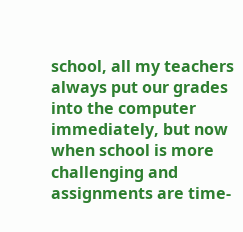school, all my teachers always put our grades into the computer immediately, but now when school is more challenging and assignments are time-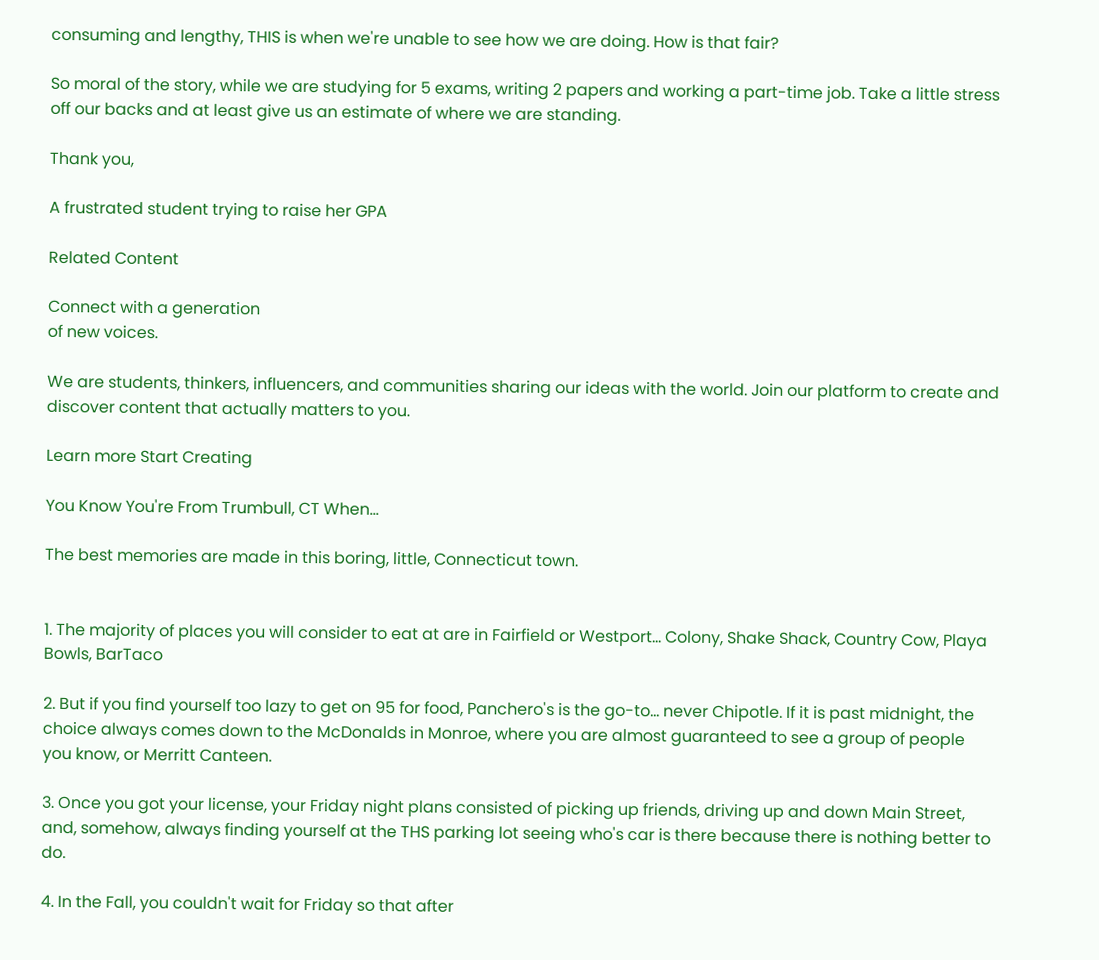consuming and lengthy, THIS is when we're unable to see how we are doing. How is that fair?

So moral of the story, while we are studying for 5 exams, writing 2 papers and working a part-time job. Take a little stress off our backs and at least give us an estimate of where we are standing.

Thank you,

A frustrated student trying to raise her GPA

Related Content

Connect with a generation
of new voices.

We are students, thinkers, influencers, and communities sharing our ideas with the world. Join our platform to create and discover content that actually matters to you.

Learn more Start Creating

You Know You're From Trumbull, CT When...

The best memories are made in this boring, little, Connecticut town.


1. The majority of places you will consider to eat at are in Fairfield or Westport... Colony, Shake Shack, Country Cow, Playa Bowls, BarTaco

2. But if you find yourself too lazy to get on 95 for food, Panchero's is the go-to... never Chipotle. If it is past midnight, the choice always comes down to the McDonalds in Monroe, where you are almost guaranteed to see a group of people you know, or Merritt Canteen.

3. Once you got your license, your Friday night plans consisted of picking up friends, driving up and down Main Street, and, somehow, always finding yourself at the THS parking lot seeing who's car is there because there is nothing better to do.

4. In the Fall, you couldn't wait for Friday so that after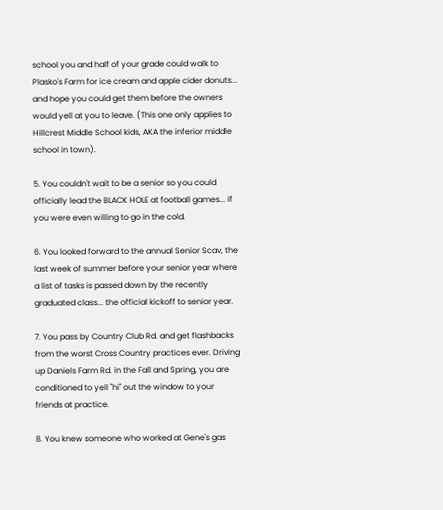school you and half of your grade could walk to Plasko's Farm for ice cream and apple cider donuts... and hope you could get them before the owners would yell at you to leave. (This one only applies to Hillcrest Middle School kids, AKA the inferior middle school in town).

5. You couldn't wait to be a senior so you could officially lead the BLACK HOLE at football games... if you were even willing to go in the cold.

6. You looked forward to the annual Senior Scav, the last week of summer before your senior year where a list of tasks is passed down by the recently graduated class... the official kickoff to senior year.

7. You pass by Country Club Rd. and get flashbacks from the worst Cross Country practices ever. Driving up Daniels Farm Rd. in the Fall and Spring, you are conditioned to yell "hi" out the window to your friends at practice.

8. You knew someone who worked at Gene's gas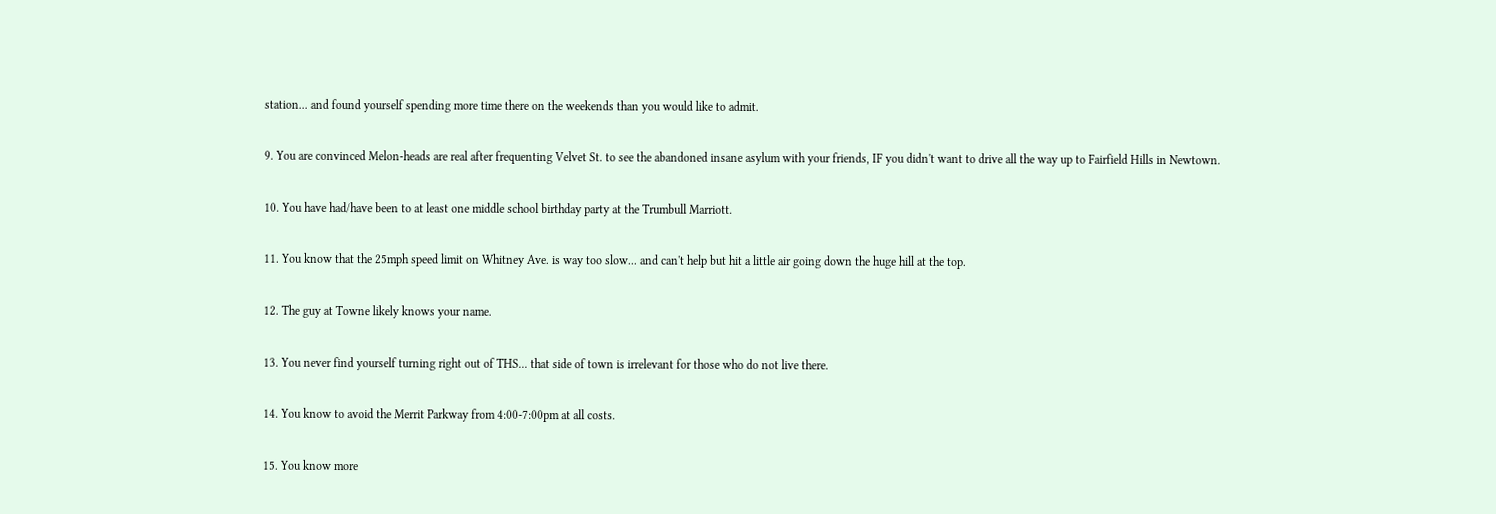station... and found yourself spending more time there on the weekends than you would like to admit.

9. You are convinced Melon-heads are real after frequenting Velvet St. to see the abandoned insane asylum with your friends, IF you didn't want to drive all the way up to Fairfield Hills in Newtown.

10. You have had/have been to at least one middle school birthday party at the Trumbull Marriott.

11. You know that the 25mph speed limit on Whitney Ave. is way too slow... and can't help but hit a little air going down the huge hill at the top.

12. The guy at Towne likely knows your name.

13. You never find yourself turning right out of THS... that side of town is irrelevant for those who do not live there.

14. You know to avoid the Merrit Parkway from 4:00-7:00pm at all costs.

15. You know more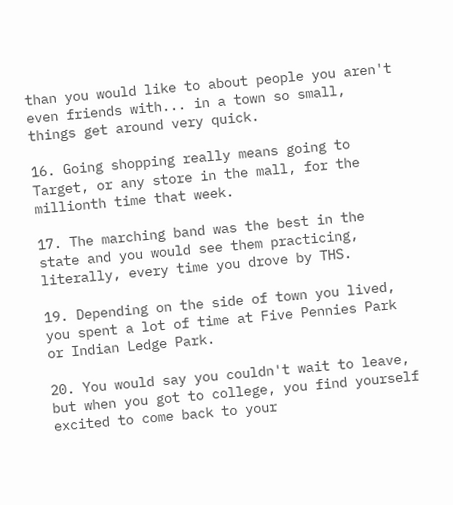than you would like to about people you aren't even friends with... in a town so small, things get around very quick.

16. Going shopping really means going to Target, or any store in the mall, for the millionth time that week.

17. The marching band was the best in the state and you would see them practicing, literally, every time you drove by THS.

19. Depending on the side of town you lived, you spent a lot of time at Five Pennies Park or Indian Ledge Park.

20. You would say you couldn't wait to leave, but when you got to college, you find yourself excited to come back to your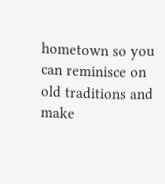hometown so you can reminisce on old traditions and make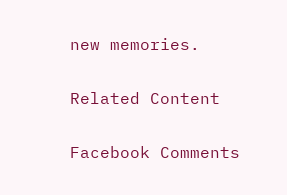new memories.

Related Content

Facebook Comments